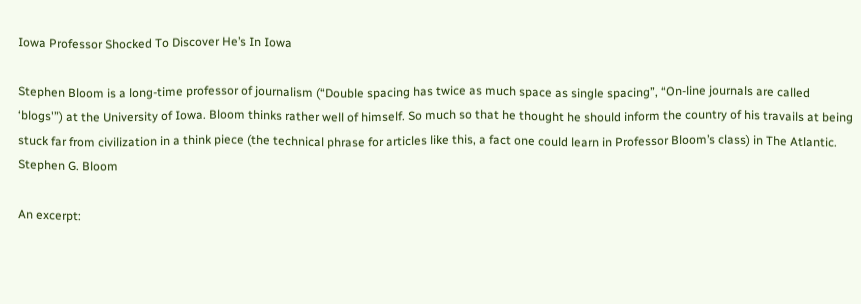Iowa Professor Shocked To Discover He’s In Iowa

Stephen Bloom is a long-time professor of journalism (“Double spacing has twice as much space as single spacing”, “On-line journals are called ‘blogs'”) at the University of Iowa. Bloom thinks rather well of himself. So much so that he thought he should inform the country of his travails at being stuck far from civilization in a think piece (the technical phrase for articles like this, a fact one could learn in Professor Bloom’s class) in The Atlantic. Stephen G. Bloom

An excerpt: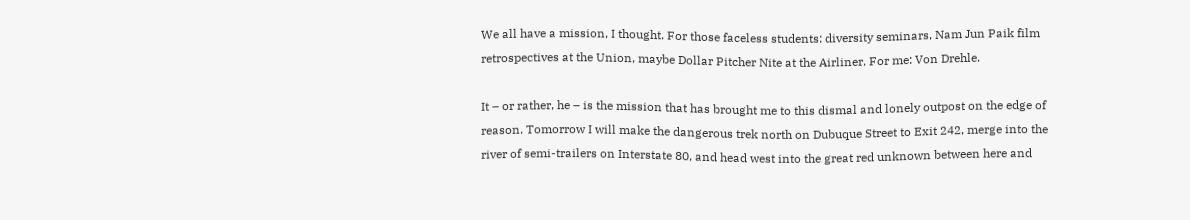We all have a mission, I thought. For those faceless students: diversity seminars, Nam Jun Paik film retrospectives at the Union, maybe Dollar Pitcher Nite at the Airliner. For me: Von Drehle.

It – or rather, he – is the mission that has brought me to this dismal and lonely outpost on the edge of reason. Tomorrow I will make the dangerous trek north on Dubuque Street to Exit 242, merge into the river of semi-trailers on Interstate 80, and head west into the great red unknown between here and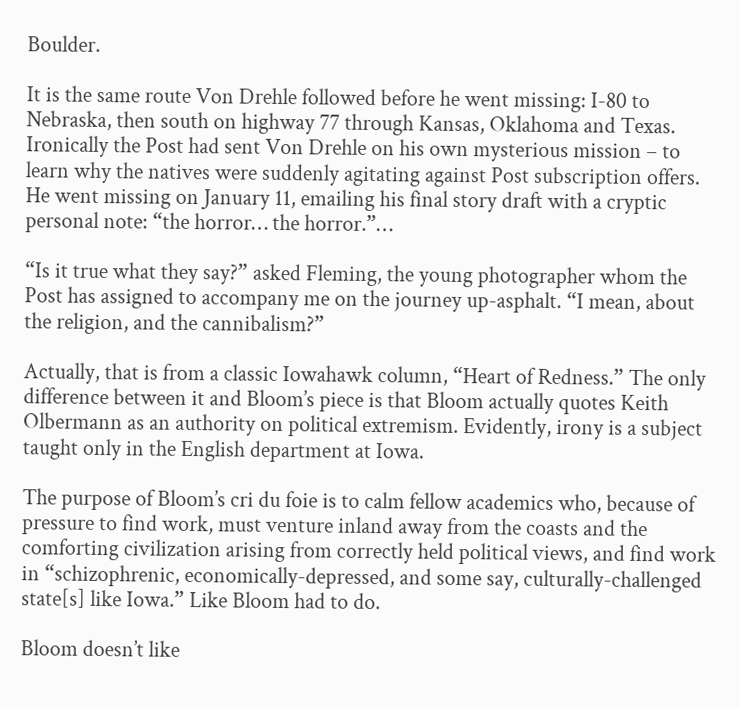Boulder.

It is the same route Von Drehle followed before he went missing: I-80 to Nebraska, then south on highway 77 through Kansas, Oklahoma and Texas. Ironically the Post had sent Von Drehle on his own mysterious mission – to learn why the natives were suddenly agitating against Post subscription offers. He went missing on January 11, emailing his final story draft with a cryptic personal note: “the horror… the horror.”…

“Is it true what they say?” asked Fleming, the young photographer whom the Post has assigned to accompany me on the journey up-asphalt. “I mean, about the religion, and the cannibalism?”

Actually, that is from a classic Iowahawk column, “Heart of Redness.” The only difference between it and Bloom’s piece is that Bloom actually quotes Keith Olbermann as an authority on political extremism. Evidently, irony is a subject taught only in the English department at Iowa.

The purpose of Bloom’s cri du foie is to calm fellow academics who, because of pressure to find work, must venture inland away from the coasts and the comforting civilization arising from correctly held political views, and find work in “schizophrenic, economically-depressed, and some say, culturally-challenged state[s] like Iowa.” Like Bloom had to do.

Bloom doesn’t like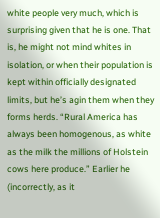white people very much, which is surprising given that he is one. That is, he might not mind whites in isolation, or when their population is kept within officially designated limits, but he’s agin them when they forms herds. “Rural America has always been homogenous, as white as the milk the millions of Holstein cows here produce.” Earlier he (incorrectly, as it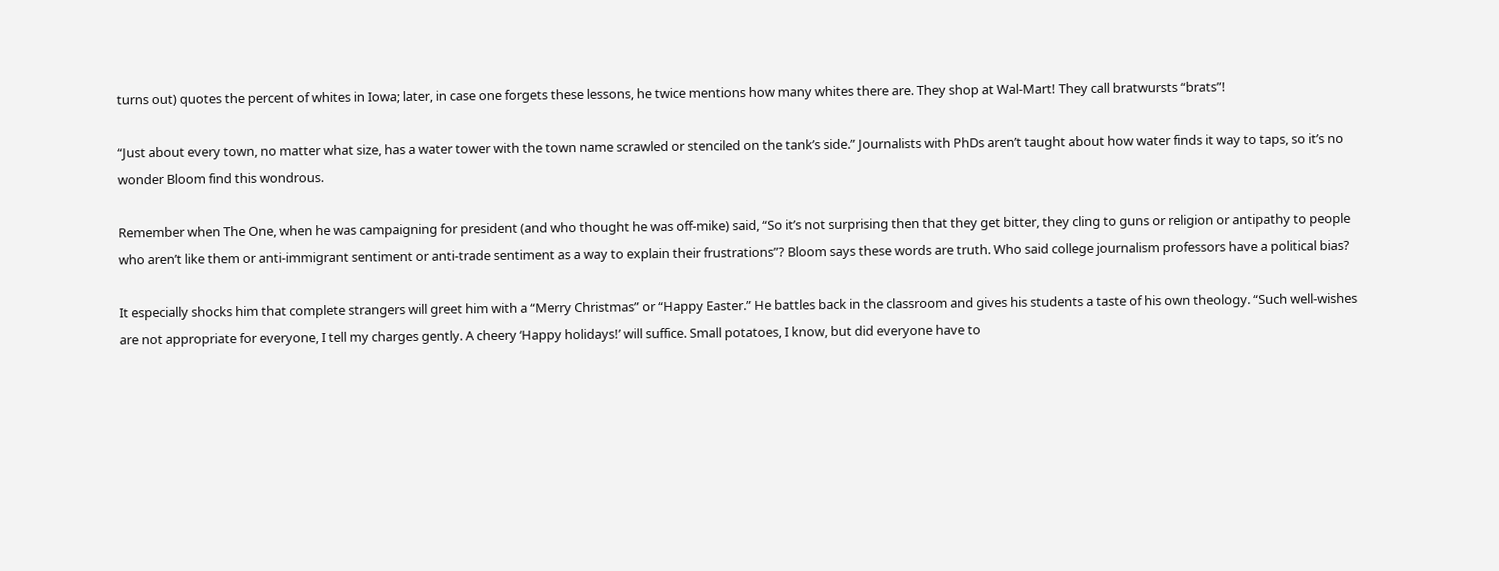turns out) quotes the percent of whites in Iowa; later, in case one forgets these lessons, he twice mentions how many whites there are. They shop at Wal-Mart! They call bratwursts “brats”!

“Just about every town, no matter what size, has a water tower with the town name scrawled or stenciled on the tank’s side.” Journalists with PhDs aren’t taught about how water finds it way to taps, so it’s no wonder Bloom find this wondrous.

Remember when The One, when he was campaigning for president (and who thought he was off-mike) said, “So it’s not surprising then that they get bitter, they cling to guns or religion or antipathy to people who aren’t like them or anti-immigrant sentiment or anti-trade sentiment as a way to explain their frustrations”? Bloom says these words are truth. Who said college journalism professors have a political bias?

It especially shocks him that complete strangers will greet him with a “Merry Christmas” or “Happy Easter.” He battles back in the classroom and gives his students a taste of his own theology. “Such well-wishes are not appropriate for everyone, I tell my charges gently. A cheery ‘Happy holidays!’ will suffice. Small potatoes, I know, but did everyone have to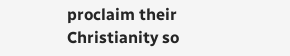proclaim their Christianity so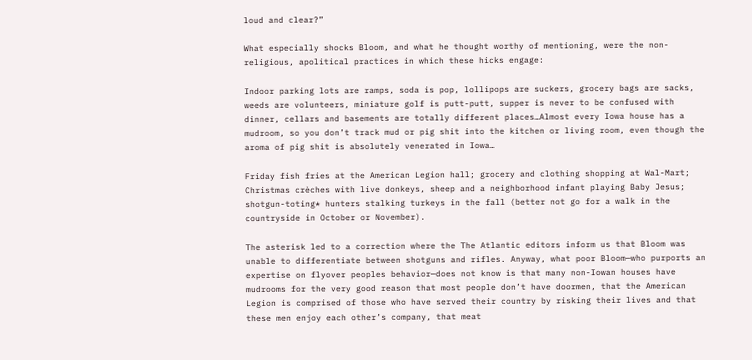loud and clear?”

What especially shocks Bloom, and what he thought worthy of mentioning, were the non-religious, apolitical practices in which these hicks engage:

Indoor parking lots are ramps, soda is pop, lollipops are suckers, grocery bags are sacks, weeds are volunteers, miniature golf is putt-putt, supper is never to be confused with dinner, cellars and basements are totally different places…Almost every Iowa house has a mudroom, so you don’t track mud or pig shit into the kitchen or living room, even though the aroma of pig shit is absolutely venerated in Iowa…

Friday fish fries at the American Legion hall; grocery and clothing shopping at Wal-Mart; Christmas crèches with live donkeys, sheep and a neighborhood infant playing Baby Jesus; shotgun-toting* hunters stalking turkeys in the fall (better not go for a walk in the countryside in October or November).

The asterisk led to a correction where the The Atlantic editors inform us that Bloom was unable to differentiate between shotguns and rifles. Anyway, what poor Bloom—who purports an expertise on flyover peoples behavior—does not know is that many non-Iowan houses have mudrooms for the very good reason that most people don’t have doormen, that the American Legion is comprised of those who have served their country by risking their lives and that these men enjoy each other’s company, that meat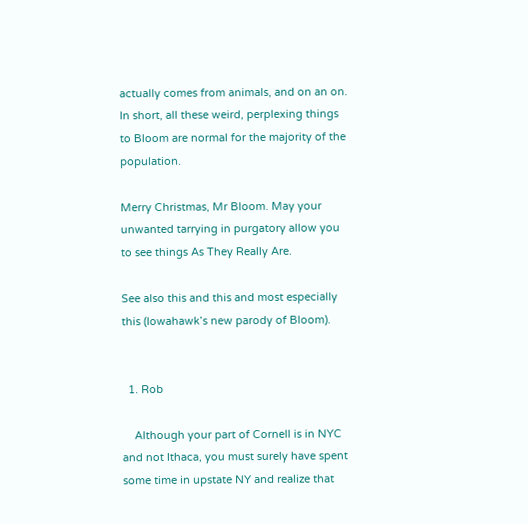actually comes from animals, and on an on. In short, all these weird, perplexing things to Bloom are normal for the majority of the population.

Merry Christmas, Mr Bloom. May your unwanted tarrying in purgatory allow you to see things As They Really Are.

See also this and this and most especially this (Iowahawk’s new parody of Bloom).


  1. Rob

    Although your part of Cornell is in NYC and not Ithaca, you must surely have spent some time in upstate NY and realize that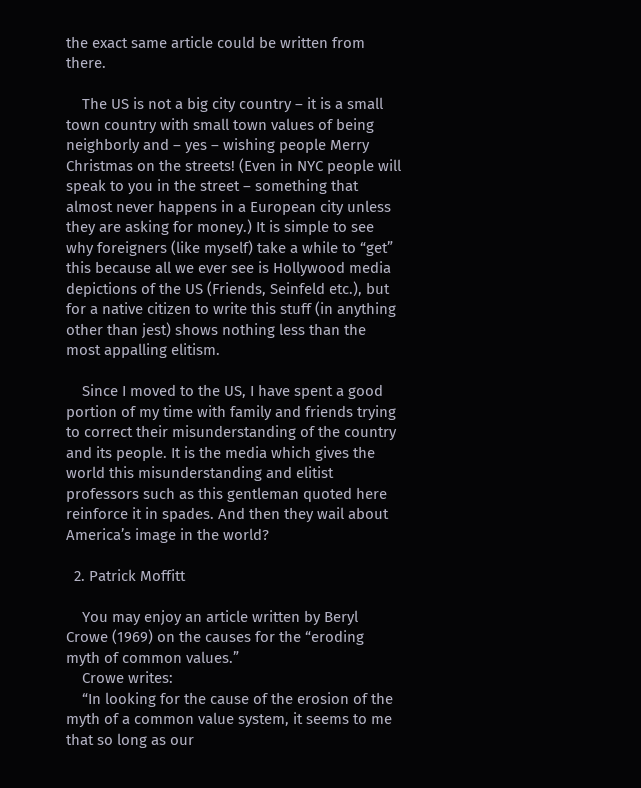the exact same article could be written from there.

    The US is not a big city country – it is a small town country with small town values of being neighborly and – yes – wishing people Merry Christmas on the streets! (Even in NYC people will speak to you in the street – something that almost never happens in a European city unless they are asking for money.) It is simple to see why foreigners (like myself) take a while to “get” this because all we ever see is Hollywood media depictions of the US (Friends, Seinfeld etc.), but for a native citizen to write this stuff (in anything other than jest) shows nothing less than the most appalling elitism.

    Since I moved to the US, I have spent a good portion of my time with family and friends trying to correct their misunderstanding of the country and its people. It is the media which gives the world this misunderstanding and elitist professors such as this gentleman quoted here reinforce it in spades. And then they wail about America’s image in the world?

  2. Patrick Moffitt

    You may enjoy an article written by Beryl Crowe (1969) on the causes for the “eroding myth of common values.”
    Crowe writes:
    “In looking for the cause of the erosion of the myth of a common value system, it seems to me that so long as our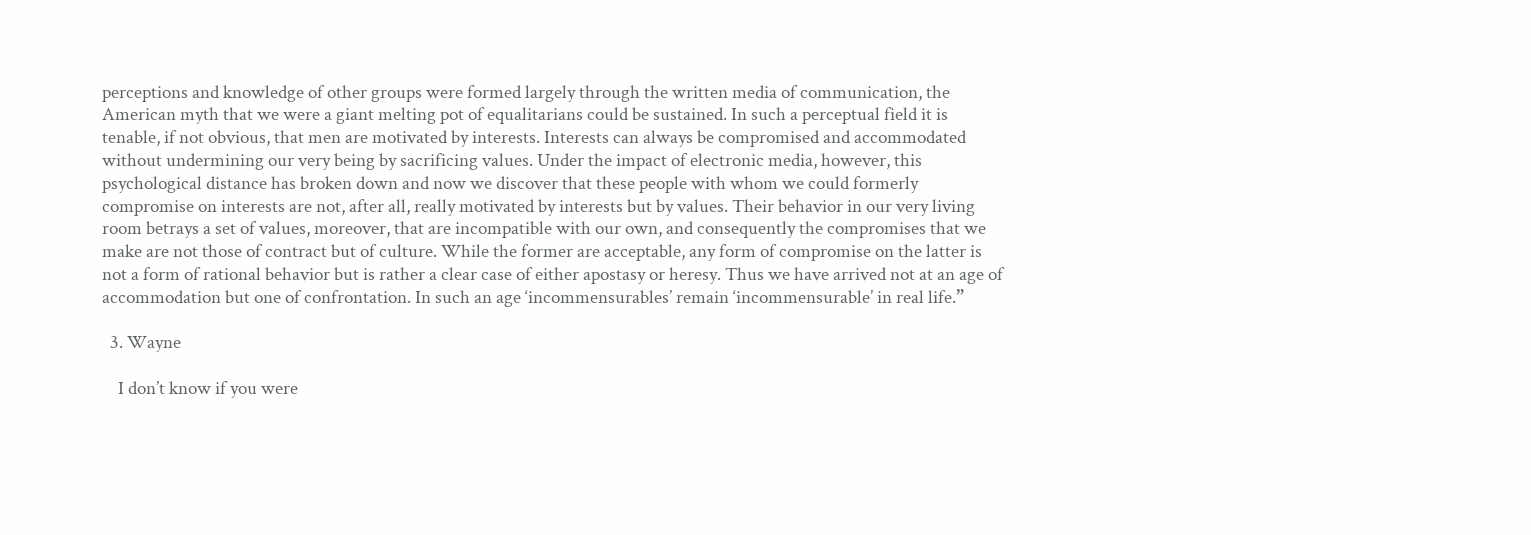perceptions and knowledge of other groups were formed largely through the written media of communication, the American myth that we were a giant melting pot of equalitarians could be sustained. In such a perceptual field it is tenable, if not obvious, that men are motivated by interests. Interests can always be compromised and accommodated without undermining our very being by sacrificing values. Under the impact of electronic media, however, this psychological distance has broken down and now we discover that these people with whom we could formerly compromise on interests are not, after all, really motivated by interests but by values. Their behavior in our very living room betrays a set of values, moreover, that are incompatible with our own, and consequently the compromises that we make are not those of contract but of culture. While the former are acceptable, any form of compromise on the latter is not a form of rational behavior but is rather a clear case of either apostasy or heresy. Thus we have arrived not at an age of accommodation but one of confrontation. In such an age ‘incommensurables’ remain ‘incommensurable’ in real life.”

  3. Wayne

    I don’t know if you were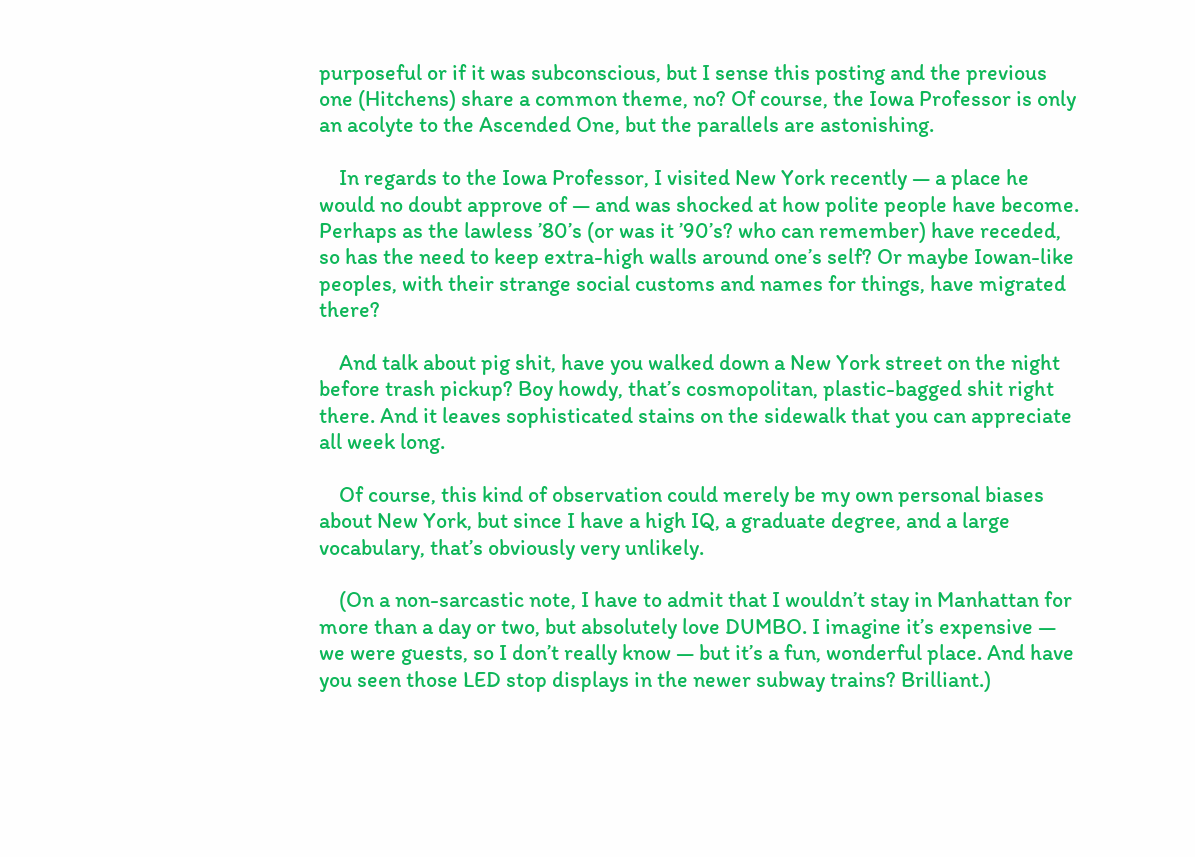purposeful or if it was subconscious, but I sense this posting and the previous one (Hitchens) share a common theme, no? Of course, the Iowa Professor is only an acolyte to the Ascended One, but the parallels are astonishing.

    In regards to the Iowa Professor, I visited New York recently — a place he would no doubt approve of — and was shocked at how polite people have become. Perhaps as the lawless ’80’s (or was it ’90’s? who can remember) have receded, so has the need to keep extra-high walls around one’s self? Or maybe Iowan-like peoples, with their strange social customs and names for things, have migrated there?

    And talk about pig shit, have you walked down a New York street on the night before trash pickup? Boy howdy, that’s cosmopolitan, plastic-bagged shit right there. And it leaves sophisticated stains on the sidewalk that you can appreciate all week long.

    Of course, this kind of observation could merely be my own personal biases about New York, but since I have a high IQ, a graduate degree, and a large vocabulary, that’s obviously very unlikely.

    (On a non-sarcastic note, I have to admit that I wouldn’t stay in Manhattan for more than a day or two, but absolutely love DUMBO. I imagine it’s expensive — we were guests, so I don’t really know — but it’s a fun, wonderful place. And have you seen those LED stop displays in the newer subway trains? Brilliant.)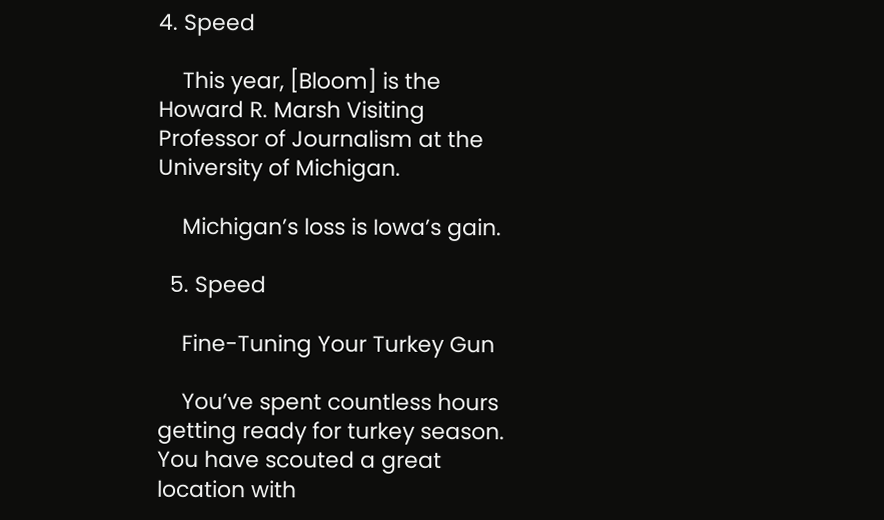4. Speed

    This year, [Bloom] is the Howard R. Marsh Visiting Professor of Journalism at the University of Michigan.

    Michigan’s loss is Iowa’s gain.

  5. Speed

    Fine-Tuning Your Turkey Gun

    You’ve spent countless hours getting ready for turkey season. You have scouted a great location with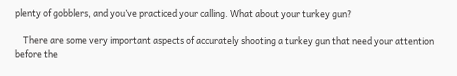plenty of gobblers, and you’ve practiced your calling. What about your turkey gun?

    There are some very important aspects of accurately shooting a turkey gun that need your attention before the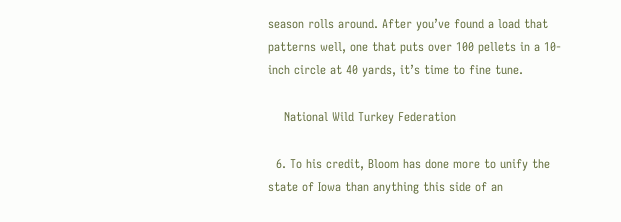season rolls around. After you’ve found a load that patterns well, one that puts over 100 pellets in a 10-inch circle at 40 yards, it’s time to fine tune.

    National Wild Turkey Federation

  6. To his credit, Bloom has done more to unify the state of Iowa than anything this side of an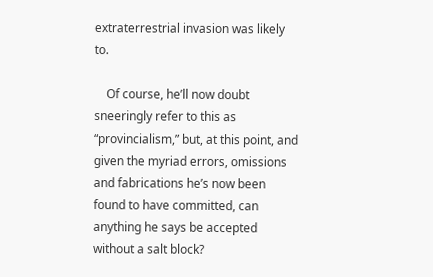extraterrestrial invasion was likely to.

    Of course, he’ll now doubt sneeringly refer to this as “provincialism,” but, at this point, and given the myriad errors, omissions and fabrications he’s now been found to have committed, can anything he says be accepted without a salt block?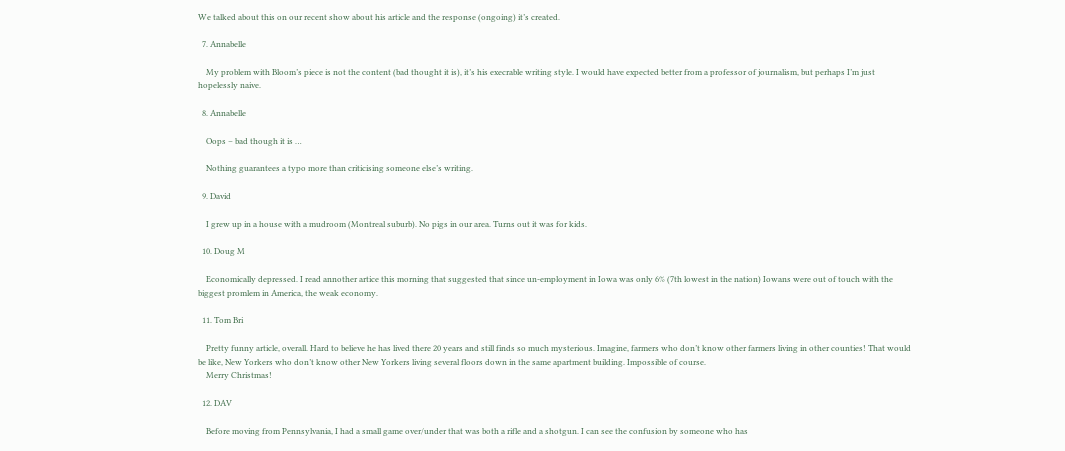We talked about this on our recent show about his article and the response (ongoing) it’s created.

  7. Annabelle

    My problem with Bloom’s piece is not the content (bad thought it is), it’s his execrable writing style. I would have expected better from a professor of journalism, but perhaps I’m just hopelessly naive.

  8. Annabelle

    Oops – bad though it is …

    Nothing guarantees a typo more than criticising someone else’s writing.

  9. David

    I grew up in a house with a mudroom (Montreal suburb). No pigs in our area. Turns out it was for kids.

  10. Doug M

    Economically depressed. I read annother artice this morning that suggested that since un-employment in Iowa was only 6% (7th lowest in the nation) Iowans were out of touch with the biggest promlem in America, the weak economy.

  11. Tom Bri

    Pretty funny article, overall. Hard to believe he has lived there 20 years and still finds so much mysterious. Imagine, farmers who don’t know other farmers living in other counties! That would be like, New Yorkers who don’t know other New Yorkers living several floors down in the same apartment building. Impossible of course.
    Merry Christmas!

  12. DAV

    Before moving from Pennsylvania, I had a small game over/under that was both a rifle and a shotgun. I can see the confusion by someone who has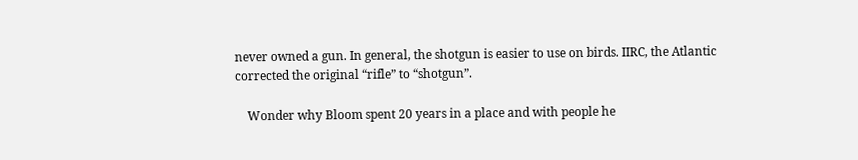never owned a gun. In general, the shotgun is easier to use on birds. IIRC, the Atlantic corrected the original “rifle” to “shotgun”.

    Wonder why Bloom spent 20 years in a place and with people he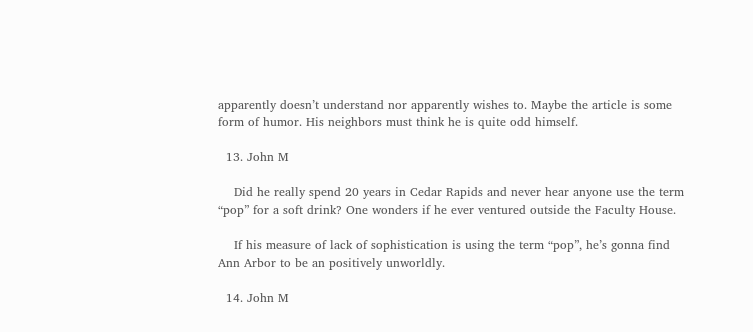apparently doesn’t understand nor apparently wishes to. Maybe the article is some form of humor. His neighbors must think he is quite odd himself.

  13. John M

    Did he really spend 20 years in Cedar Rapids and never hear anyone use the term “pop” for a soft drink? One wonders if he ever ventured outside the Faculty House.

    If his measure of lack of sophistication is using the term “pop”, he’s gonna find Ann Arbor to be an positively unworldly.

  14. John M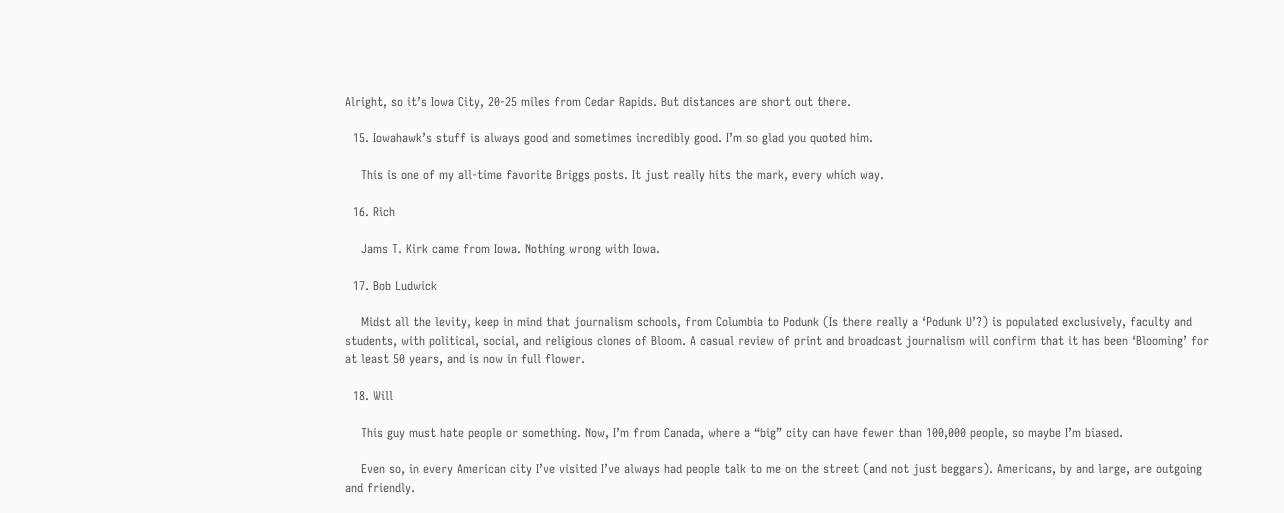Alright, so it’s Iowa City, 20-25 miles from Cedar Rapids. But distances are short out there.

  15. Iowahawk’s stuff is always good and sometimes incredibly good. I’m so glad you quoted him.

    This is one of my all-time favorite Briggs posts. It just really hits the mark, every which way.

  16. Rich

    Jams T. Kirk came from Iowa. Nothing wrong with Iowa.

  17. Bob Ludwick

    Midst all the levity, keep in mind that journalism schools, from Columbia to Podunk (Is there really a ‘Podunk U’?) is populated exclusively, faculty and students, with political, social, and religious clones of Bloom. A casual review of print and broadcast journalism will confirm that it has been ‘Blooming’ for at least 50 years, and is now in full flower.

  18. Will

    This guy must hate people or something. Now, I’m from Canada, where a “big” city can have fewer than 100,000 people, so maybe I’m biased.

    Even so, in every American city I’ve visited I’ve always had people talk to me on the street (and not just beggars). Americans, by and large, are outgoing and friendly.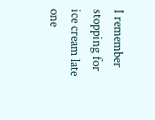I remember stopping for ice cream late one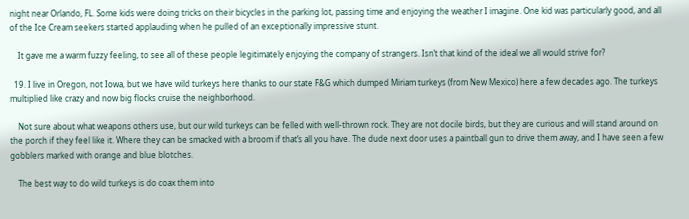night near Orlando, FL. Some kids were doing tricks on their bicycles in the parking lot, passing time and enjoying the weather I imagine. One kid was particularly good, and all of the Ice Cream seekers started applauding when he pulled of an exceptionally impressive stunt.

    It gave me a warm fuzzy feeling, to see all of these people legitimately enjoying the company of strangers. Isn’t that kind of the ideal we all would strive for?

  19. I live in Oregon, not Iowa, but we have wild turkeys here thanks to our state F&G which dumped Miriam turkeys (from New Mexico) here a few decades ago. The turkeys multiplied like crazy and now big flocks cruise the neighborhood.

    Not sure about what weapons others use, but our wild turkeys can be felled with well-thrown rock. They are not docile birds, but they are curious and will stand around on the porch if they feel like it. Where they can be smacked with a broom if that’s all you have. The dude next door uses a paintball gun to drive them away, and I have seen a few gobblers marked with orange and blue blotches.

    The best way to do wild turkeys is do coax them into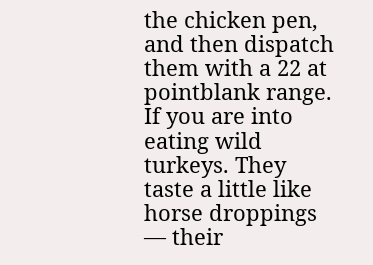the chicken pen, and then dispatch them with a 22 at pointblank range. If you are into eating wild turkeys. They taste a little like horse droppings — their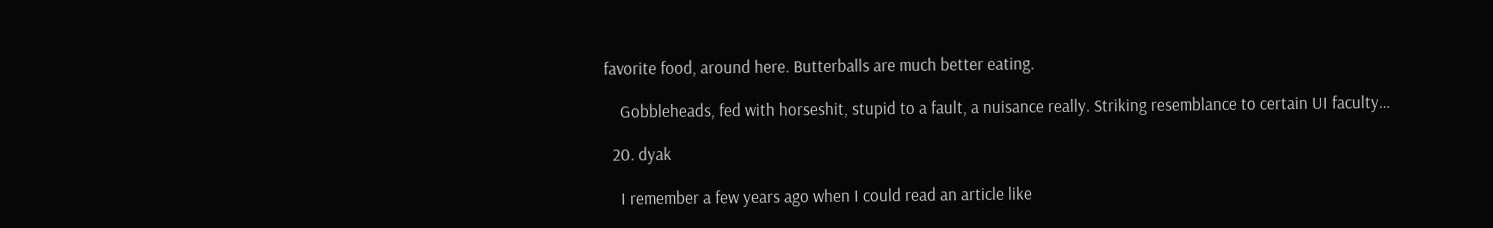favorite food, around here. Butterballs are much better eating.

    Gobbleheads, fed with horseshit, stupid to a fault, a nuisance really. Striking resemblance to certain UI faculty…

  20. dyak

    I remember a few years ago when I could read an article like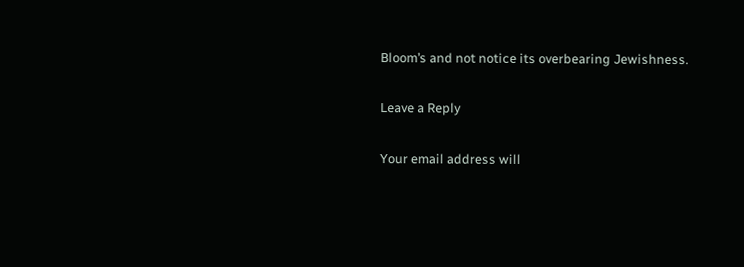Bloom’s and not notice its overbearing Jewishness.

Leave a Reply

Your email address will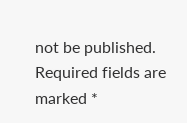not be published. Required fields are marked *